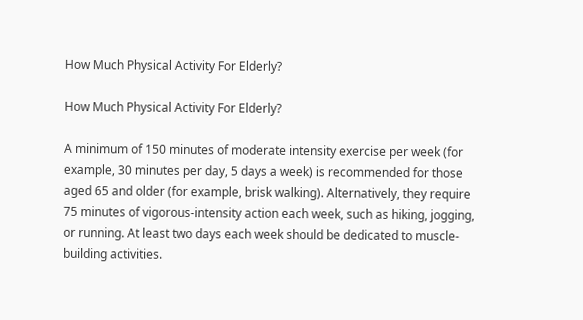How Much Physical Activity For Elderly?

How Much Physical Activity For Elderly?

A minimum of 150 minutes of moderate intensity exercise per week (for example, 30 minutes per day, 5 days a week) is recommended for those aged 65 and older (for example, brisk walking). Alternatively, they require 75 minutes of vigorous-intensity action each week, such as hiking, jogging, or running. At least two days each week should be dedicated to muscle-building activities.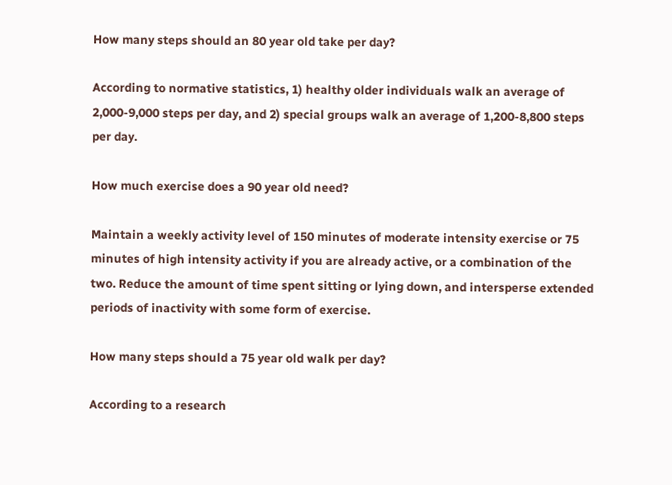How many steps should an 80 year old take per day?

According to normative statistics, 1) healthy older individuals walk an average of 2,000-9,000 steps per day, and 2) special groups walk an average of 1,200-8,800 steps per day.

How much exercise does a 90 year old need?

Maintain a weekly activity level of 150 minutes of moderate intensity exercise or 75 minutes of high intensity activity if you are already active, or a combination of the two. Reduce the amount of time spent sitting or lying down, and intersperse extended periods of inactivity with some form of exercise.

How many steps should a 75 year old walk per day?

According to a research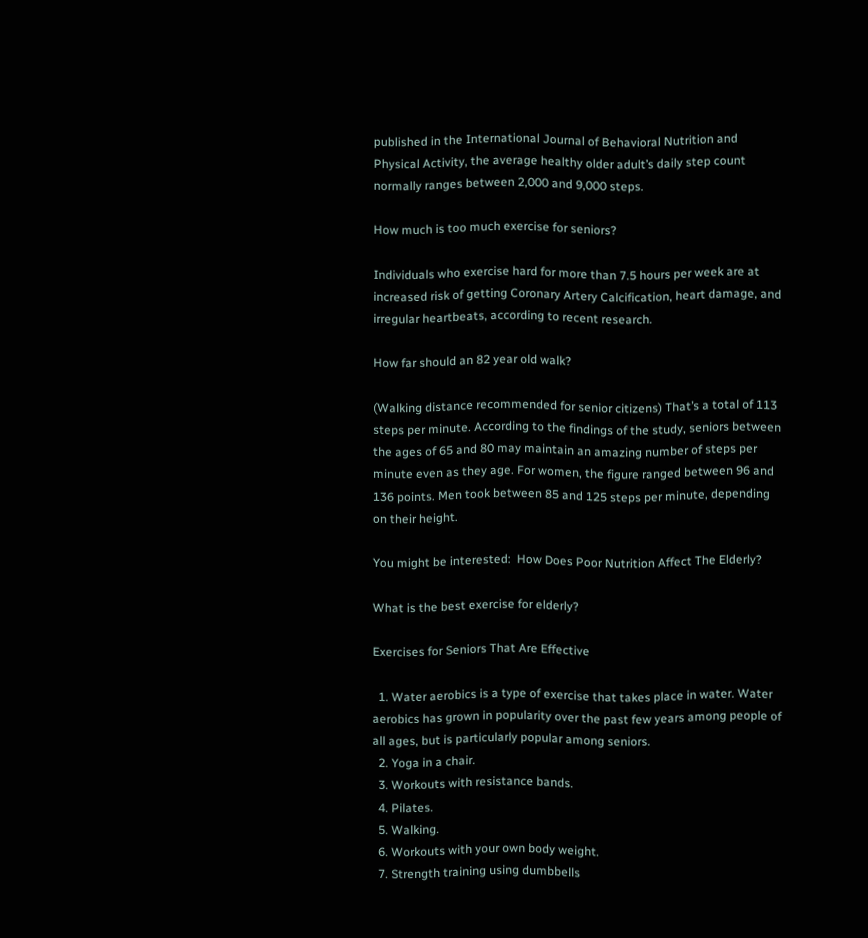published in the International Journal of Behavioral Nutrition and Physical Activity, the average healthy older adult’s daily step count normally ranges between 2,000 and 9,000 steps.

How much is too much exercise for seniors?

Individuals who exercise hard for more than 7.5 hours per week are at increased risk of getting Coronary Artery Calcification, heart damage, and irregular heartbeats, according to recent research.

How far should an 82 year old walk?

(Walking distance recommended for senior citizens) That’s a total of 113 steps per minute. According to the findings of the study, seniors between the ages of 65 and 80 may maintain an amazing number of steps per minute even as they age. For women, the figure ranged between 96 and 136 points. Men took between 85 and 125 steps per minute, depending on their height.

You might be interested:  How Does Poor Nutrition Affect The Elderly?

What is the best exercise for elderly?

Exercises for Seniors That Are Effective

  1. Water aerobics is a type of exercise that takes place in water. Water aerobics has grown in popularity over the past few years among people of all ages, but is particularly popular among seniors.
  2. Yoga in a chair.
  3. Workouts with resistance bands.
  4. Pilates.
  5. Walking.
  6. Workouts with your own body weight.
  7. Strength training using dumbbells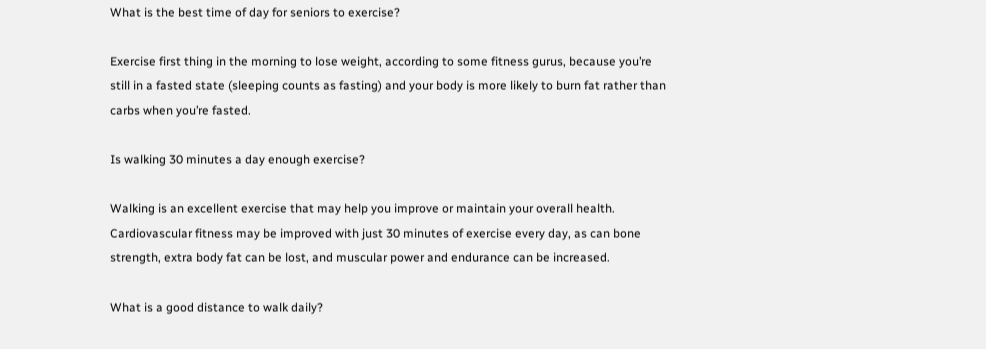What is the best time of day for seniors to exercise?

Exercise first thing in the morning to lose weight, according to some fitness gurus, because you’re still in a fasted state (sleeping counts as fasting) and your body is more likely to burn fat rather than carbs when you’re fasted.

Is walking 30 minutes a day enough exercise?

Walking is an excellent exercise that may help you improve or maintain your overall health. Cardiovascular fitness may be improved with just 30 minutes of exercise every day, as can bone strength, extra body fat can be lost, and muscular power and endurance can be increased.

What is a good distance to walk daily?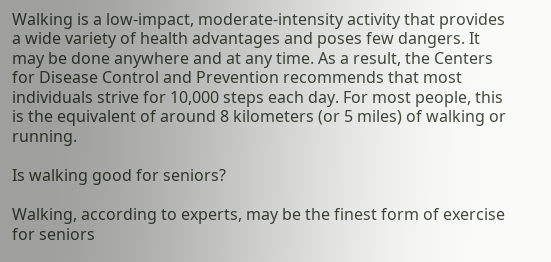Walking is a low-impact, moderate-intensity activity that provides a wide variety of health advantages and poses few dangers. It may be done anywhere and at any time. As a result, the Centers for Disease Control and Prevention recommends that most individuals strive for 10,000 steps each day. For most people, this is the equivalent of around 8 kilometers (or 5 miles) of walking or running.

Is walking good for seniors?

Walking, according to experts, may be the finest form of exercise for seniors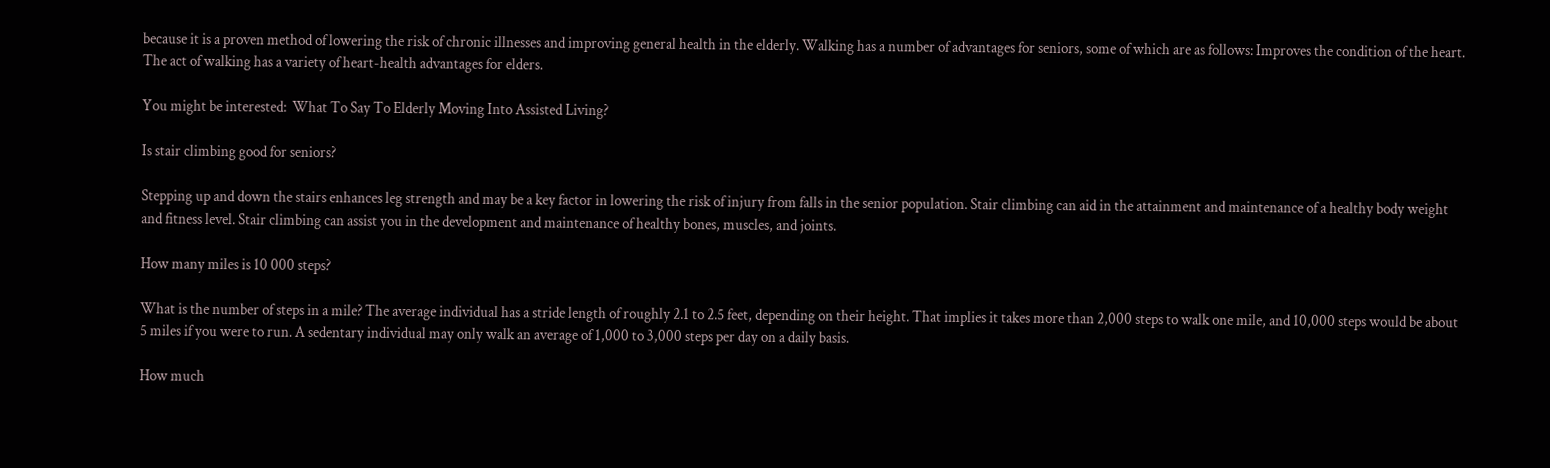because it is a proven method of lowering the risk of chronic illnesses and improving general health in the elderly. Walking has a number of advantages for seniors, some of which are as follows: Improves the condition of the heart. The act of walking has a variety of heart-health advantages for elders.

You might be interested:  What To Say To Elderly Moving Into Assisted Living?

Is stair climbing good for seniors?

Stepping up and down the stairs enhances leg strength and may be a key factor in lowering the risk of injury from falls in the senior population. Stair climbing can aid in the attainment and maintenance of a healthy body weight and fitness level. Stair climbing can assist you in the development and maintenance of healthy bones, muscles, and joints.

How many miles is 10 000 steps?

What is the number of steps in a mile? The average individual has a stride length of roughly 2.1 to 2.5 feet, depending on their height. That implies it takes more than 2,000 steps to walk one mile, and 10,000 steps would be about 5 miles if you were to run. A sedentary individual may only walk an average of 1,000 to 3,000 steps per day on a daily basis.

How much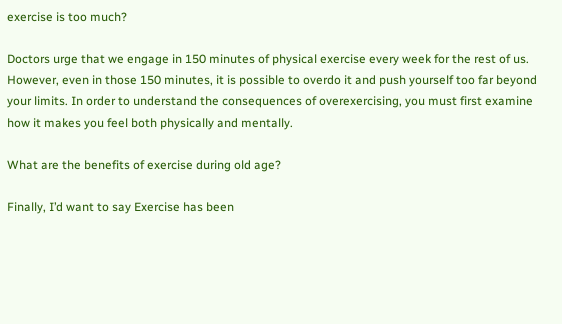exercise is too much?

Doctors urge that we engage in 150 minutes of physical exercise every week for the rest of us. However, even in those 150 minutes, it is possible to overdo it and push yourself too far beyond your limits. In order to understand the consequences of overexercising, you must first examine how it makes you feel both physically and mentally.

What are the benefits of exercise during old age?

Finally, I’d want to say Exercise has been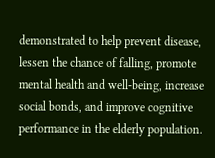demonstrated to help prevent disease, lessen the chance of falling, promote mental health and well-being, increase social bonds, and improve cognitive performance in the elderly population.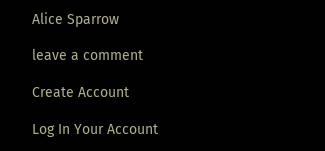Alice Sparrow

leave a comment

Create Account

Log In Your Account